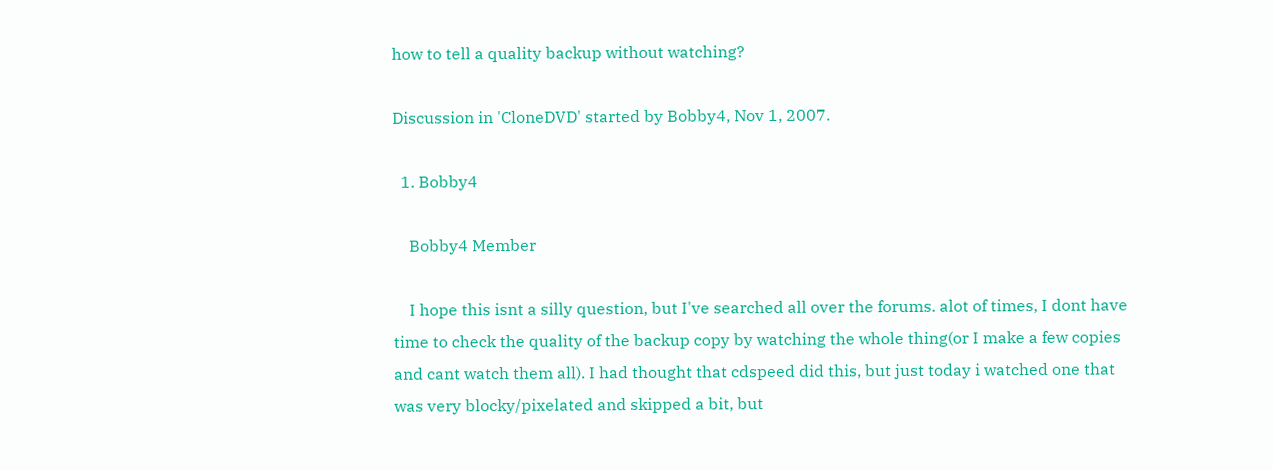how to tell a quality backup without watching?

Discussion in 'CloneDVD' started by Bobby4, Nov 1, 2007.

  1. Bobby4

    Bobby4 Member

    I hope this isnt a silly question, but I've searched all over the forums. alot of times, I dont have time to check the quality of the backup copy by watching the whole thing(or I make a few copies and cant watch them all). I had thought that cdspeed did this, but just today i watched one that was very blocky/pixelated and skipped a bit, but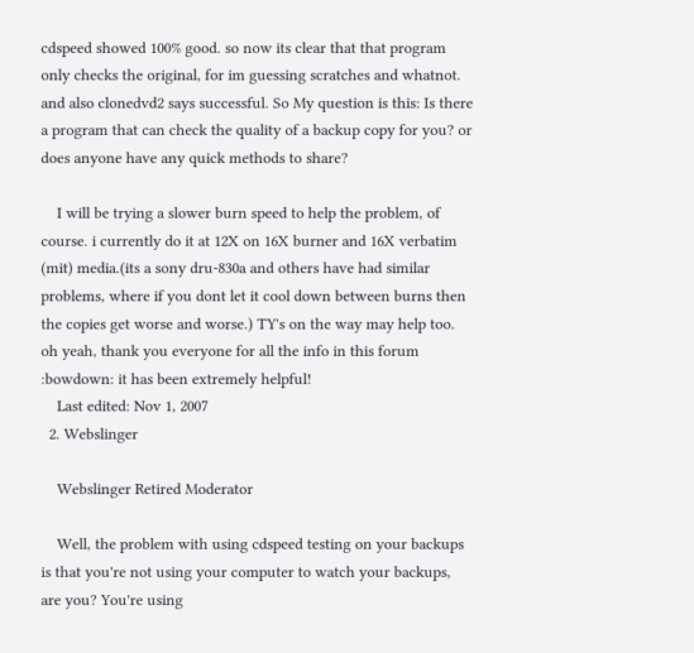cdspeed showed 100% good. so now its clear that that program only checks the original, for im guessing scratches and whatnot. and also clonedvd2 says successful. So My question is this: Is there a program that can check the quality of a backup copy for you? or does anyone have any quick methods to share?

    I will be trying a slower burn speed to help the problem, of course. i currently do it at 12X on 16X burner and 16X verbatim (mit) media.(its a sony dru-830a and others have had similar problems, where if you dont let it cool down between burns then the copies get worse and worse.) TY's on the way may help too. oh yeah, thank you everyone for all the info in this forum :bowdown: it has been extremely helpful!
    Last edited: Nov 1, 2007
  2. Webslinger

    Webslinger Retired Moderator

    Well, the problem with using cdspeed testing on your backups is that you're not using your computer to watch your backups, are you? You're using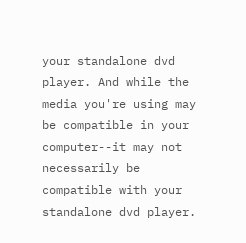your standalone dvd player. And while the media you're using may be compatible in your computer--it may not necessarily be compatible with your standalone dvd player.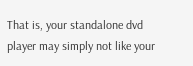That is, your standalone dvd player may simply not like your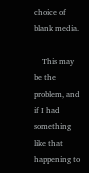choice of blank media.

    This may be the problem, and if I had something like that happening to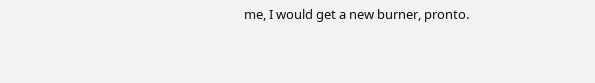me, I would get a new burner, pronto.